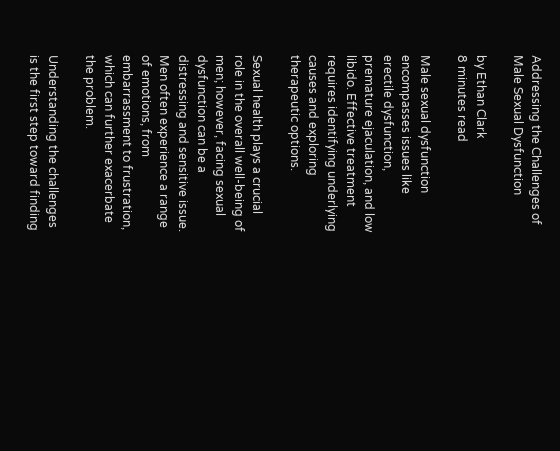Addressing the Challenges of Male Sexual Dysfunction

by Ethan Clark
8 minutes read

Male sexual dysfunction encompasses issues like erectile dysfunction, premature ejaculation, and low libido. Effective treatment requires identifying underlying causes and exploring therapeutic options.

Sexual health plays a crucial role in the overall well-being of men; however, facing sexual dysfunction can be a distressing and sensitive issue. Men often experience a range of emotions, from embarrassment to frustration, which can further exacerbate the problem.

Understanding the challenges is the first step toward finding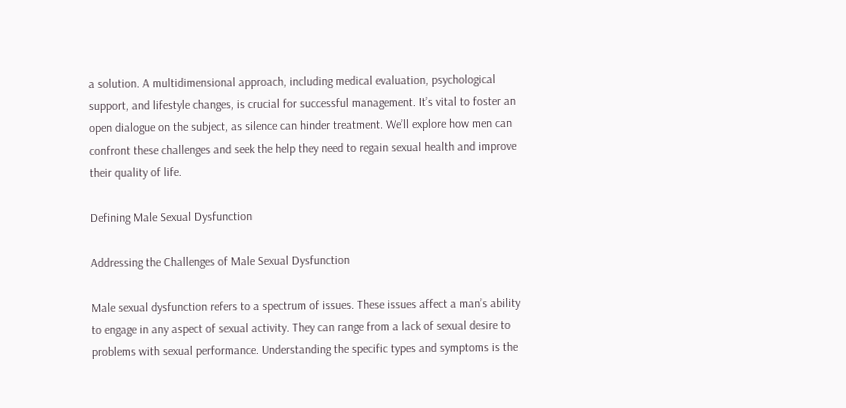a solution. A multidimensional approach, including medical evaluation, psychological support, and lifestyle changes, is crucial for successful management. It’s vital to foster an open dialogue on the subject, as silence can hinder treatment. We’ll explore how men can confront these challenges and seek the help they need to regain sexual health and improve their quality of life.

Defining Male Sexual Dysfunction

Addressing the Challenges of Male Sexual Dysfunction

Male sexual dysfunction refers to a spectrum of issues. These issues affect a man’s ability to engage in any aspect of sexual activity. They can range from a lack of sexual desire to problems with sexual performance. Understanding the specific types and symptoms is the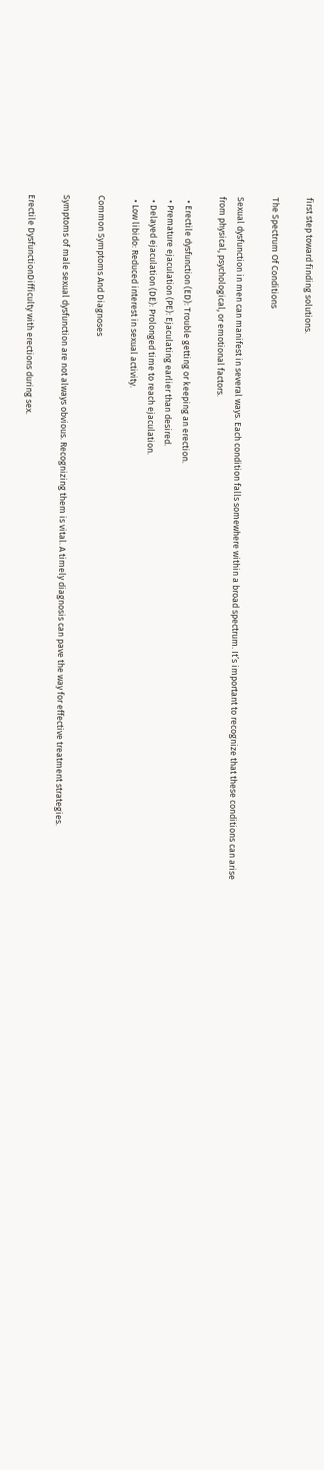first step toward finding solutions.

The Spectrum Of Conditions

Sexual dysfunction in men can manifest in several ways. Each condition falls somewhere within a broad spectrum. It’s important to recognize that these conditions can arise from physical, psychological, or emotional factors.

  • Erectile dysfunction (ED): Trouble getting or keeping an erection.
  • Premature ejaculation (PE): Ejaculating earlier than desired.
  • Delayed ejaculation (DE): Prolonged time to reach ejaculation.
  • Low libido: Reduced interest in sexual activity.

Common Symptoms And Diagnoses

Symptoms of male sexual dysfunction are not always obvious. Recognizing them is vital. A timely diagnosis can pave the way for effective treatment strategies.

Erectile DysfunctionDifficulty with erections during sex.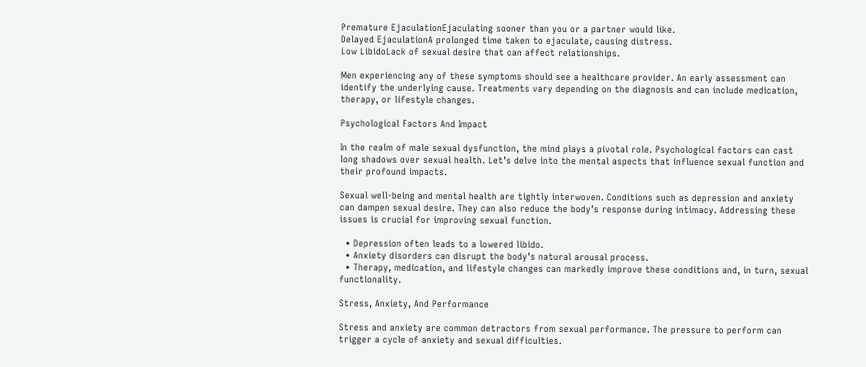Premature EjaculationEjaculating sooner than you or a partner would like.
Delayed EjaculationA prolonged time taken to ejaculate, causing distress.
Low LibidoLack of sexual desire that can affect relationships.

Men experiencing any of these symptoms should see a healthcare provider. An early assessment can identify the underlying cause. Treatments vary depending on the diagnosis and can include medication, therapy, or lifestyle changes.

Psychological Factors And Impact

In the realm of male sexual dysfunction, the mind plays a pivotal role. Psychological factors can cast long shadows over sexual health. Let’s delve into the mental aspects that influence sexual function and their profound impacts.

Sexual well-being and mental health are tightly interwoven. Conditions such as depression and anxiety can dampen sexual desire. They can also reduce the body’s response during intimacy. Addressing these issues is crucial for improving sexual function.

  • Depression often leads to a lowered libido.
  • Anxiety disorders can disrupt the body’s natural arousal process.
  • Therapy, medication, and lifestyle changes can markedly improve these conditions and, in turn, sexual functionality.

Stress, Anxiety, And Performance

Stress and anxiety are common detractors from sexual performance. The pressure to perform can trigger a cycle of anxiety and sexual difficulties.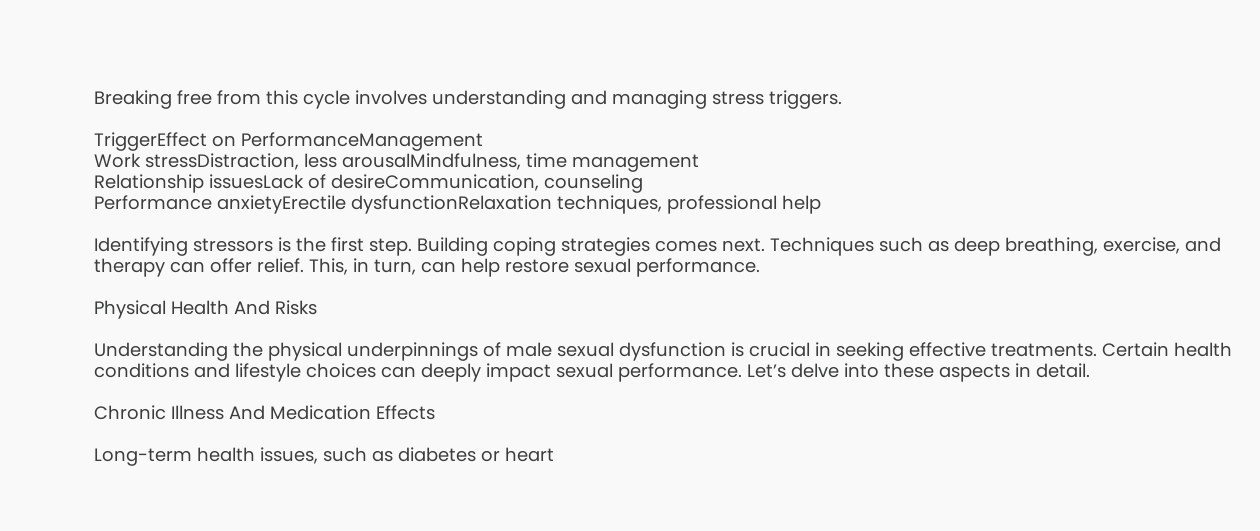Breaking free from this cycle involves understanding and managing stress triggers.

TriggerEffect on PerformanceManagement
Work stressDistraction, less arousalMindfulness, time management
Relationship issuesLack of desireCommunication, counseling
Performance anxietyErectile dysfunctionRelaxation techniques, professional help

Identifying stressors is the first step. Building coping strategies comes next. Techniques such as deep breathing, exercise, and therapy can offer relief. This, in turn, can help restore sexual performance.

Physical Health And Risks

Understanding the physical underpinnings of male sexual dysfunction is crucial in seeking effective treatments. Certain health conditions and lifestyle choices can deeply impact sexual performance. Let’s delve into these aspects in detail.

Chronic Illness And Medication Effects

Long-term health issues, such as diabetes or heart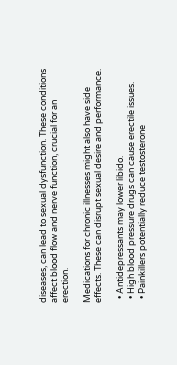diseases, can lead to sexual dysfunction. These conditions affect blood flow and nerve function, crucial for an erection.

Medications for chronic illnesses might also have side effects. These can disrupt sexual desire and performance.

  • Antidepressants may lower libido.
  • High blood pressure drugs can cause erectile issues.
  • Painkillers potentially reduce testosterone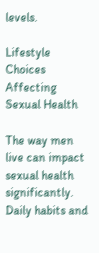levels.

Lifestyle Choices Affecting Sexual Health

The way men live can impact sexual health significantly. Daily habits and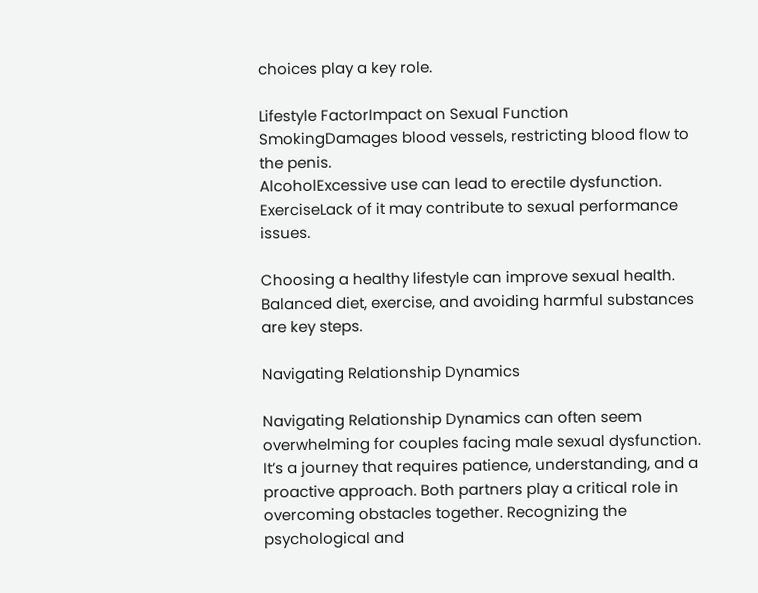choices play a key role.

Lifestyle FactorImpact on Sexual Function
SmokingDamages blood vessels, restricting blood flow to the penis.
AlcoholExcessive use can lead to erectile dysfunction.
ExerciseLack of it may contribute to sexual performance issues.

Choosing a healthy lifestyle can improve sexual health. Balanced diet, exercise, and avoiding harmful substances are key steps.

Navigating Relationship Dynamics

Navigating Relationship Dynamics can often seem overwhelming for couples facing male sexual dysfunction. It’s a journey that requires patience, understanding, and a proactive approach. Both partners play a critical role in overcoming obstacles together. Recognizing the psychological and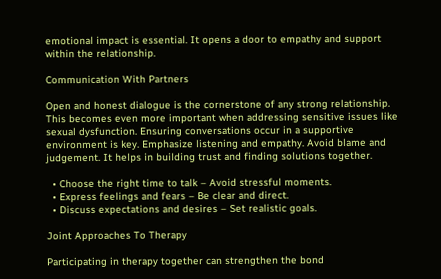emotional impact is essential. It opens a door to empathy and support within the relationship.

Communication With Partners

Open and honest dialogue is the cornerstone of any strong relationship. This becomes even more important when addressing sensitive issues like sexual dysfunction. Ensuring conversations occur in a supportive environment is key. Emphasize listening and empathy. Avoid blame and judgement. It helps in building trust and finding solutions together.

  • Choose the right time to talk – Avoid stressful moments.
  • Express feelings and fears – Be clear and direct.
  • Discuss expectations and desires – Set realistic goals.

Joint Approaches To Therapy

Participating in therapy together can strengthen the bond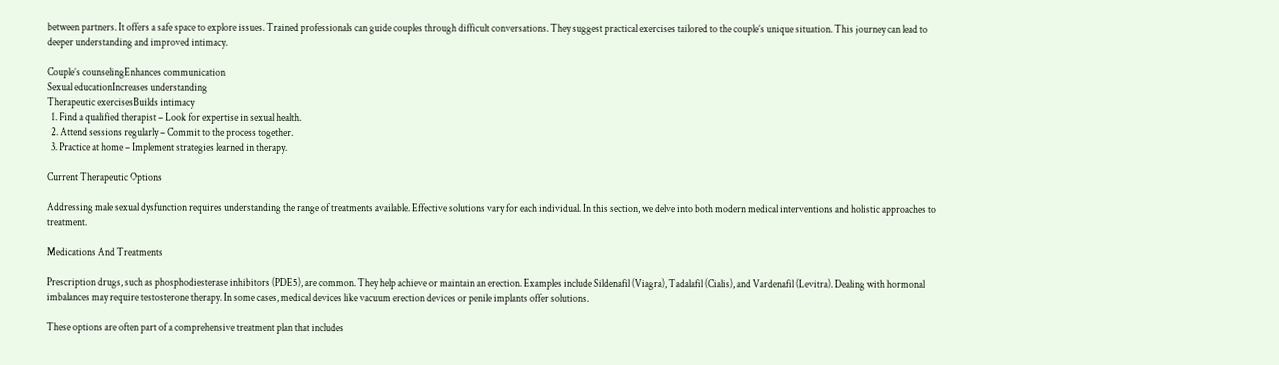between partners. It offers a safe space to explore issues. Trained professionals can guide couples through difficult conversations. They suggest practical exercises tailored to the couple’s unique situation. This journey can lead to deeper understanding and improved intimacy.

Couple’s counselingEnhances communication
Sexual educationIncreases understanding
Therapeutic exercisesBuilds intimacy
  1. Find a qualified therapist – Look for expertise in sexual health.
  2. Attend sessions regularly – Commit to the process together.
  3. Practice at home – Implement strategies learned in therapy.

Current Therapeutic Options

Addressing male sexual dysfunction requires understanding the range of treatments available. Effective solutions vary for each individual. In this section, we delve into both modern medical interventions and holistic approaches to treatment.

Medications And Treatments

Prescription drugs, such as phosphodiesterase inhibitors (PDE5), are common. They help achieve or maintain an erection. Examples include Sildenafil (Viagra), Tadalafil (Cialis), and Vardenafil (Levitra). Dealing with hormonal imbalances may require testosterone therapy. In some cases, medical devices like vacuum erection devices or penile implants offer solutions.

These options are often part of a comprehensive treatment plan that includes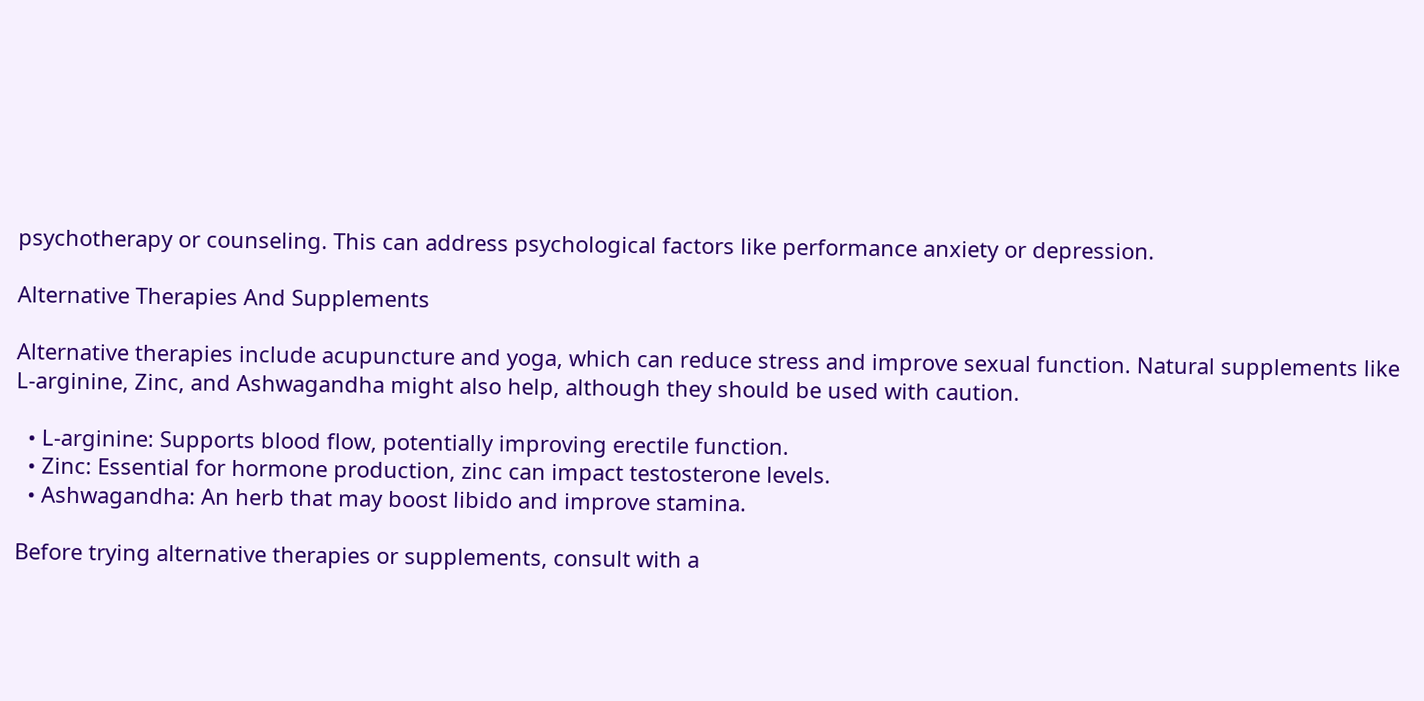psychotherapy or counseling. This can address psychological factors like performance anxiety or depression.

Alternative Therapies And Supplements

Alternative therapies include acupuncture and yoga, which can reduce stress and improve sexual function. Natural supplements like L-arginine, Zinc, and Ashwagandha might also help, although they should be used with caution.

  • L-arginine: Supports blood flow, potentially improving erectile function.
  • Zinc: Essential for hormone production, zinc can impact testosterone levels.
  • Ashwagandha: An herb that may boost libido and improve stamina.

Before trying alternative therapies or supplements, consult with a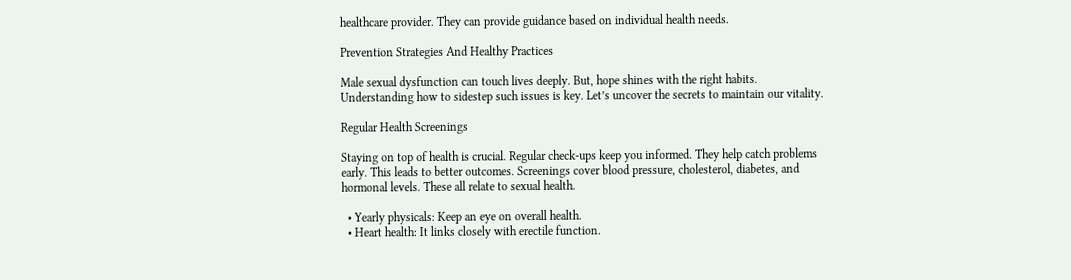healthcare provider. They can provide guidance based on individual health needs.

Prevention Strategies And Healthy Practices

Male sexual dysfunction can touch lives deeply. But, hope shines with the right habits. Understanding how to sidestep such issues is key. Let’s uncover the secrets to maintain our vitality.

Regular Health Screenings

Staying on top of health is crucial. Regular check-ups keep you informed. They help catch problems early. This leads to better outcomes. Screenings cover blood pressure, cholesterol, diabetes, and hormonal levels. These all relate to sexual health.

  • Yearly physicals: Keep an eye on overall health.
  • Heart health: It links closely with erectile function.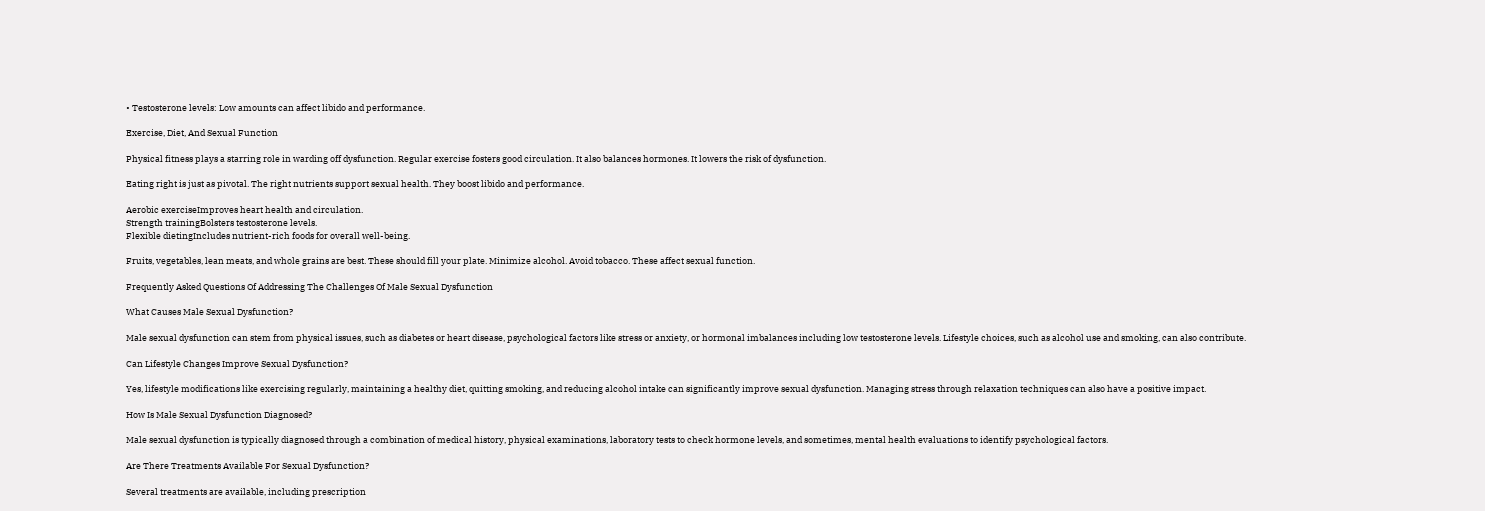• Testosterone levels: Low amounts can affect libido and performance.

Exercise, Diet, And Sexual Function

Physical fitness plays a starring role in warding off dysfunction. Regular exercise fosters good circulation. It also balances hormones. It lowers the risk of dysfunction.

Eating right is just as pivotal. The right nutrients support sexual health. They boost libido and performance.

Aerobic exerciseImproves heart health and circulation.
Strength trainingBolsters testosterone levels.
Flexible dietingIncludes nutrient-rich foods for overall well-being.

Fruits, vegetables, lean meats, and whole grains are best. These should fill your plate. Minimize alcohol. Avoid tobacco. These affect sexual function.

Frequently Asked Questions Of Addressing The Challenges Of Male Sexual Dysfunction

What Causes Male Sexual Dysfunction?

Male sexual dysfunction can stem from physical issues, such as diabetes or heart disease, psychological factors like stress or anxiety, or hormonal imbalances including low testosterone levels. Lifestyle choices, such as alcohol use and smoking, can also contribute.

Can Lifestyle Changes Improve Sexual Dysfunction?

Yes, lifestyle modifications like exercising regularly, maintaining a healthy diet, quitting smoking, and reducing alcohol intake can significantly improve sexual dysfunction. Managing stress through relaxation techniques can also have a positive impact.

How Is Male Sexual Dysfunction Diagnosed?

Male sexual dysfunction is typically diagnosed through a combination of medical history, physical examinations, laboratory tests to check hormone levels, and sometimes, mental health evaluations to identify psychological factors.

Are There Treatments Available For Sexual Dysfunction?

Several treatments are available, including prescription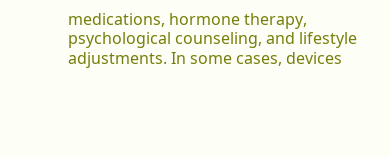medications, hormone therapy, psychological counseling, and lifestyle adjustments. In some cases, devices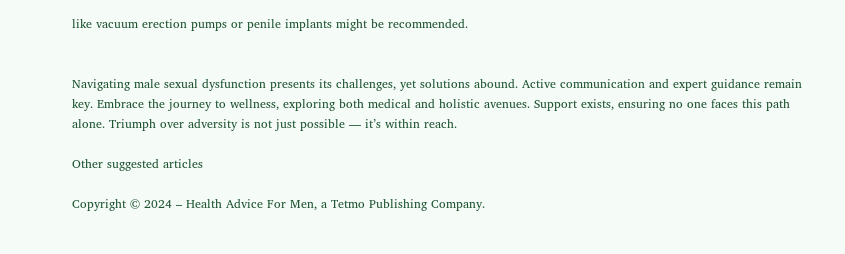like vacuum erection pumps or penile implants might be recommended.


Navigating male sexual dysfunction presents its challenges, yet solutions abound. Active communication and expert guidance remain key. Embrace the journey to wellness, exploring both medical and holistic avenues. Support exists, ensuring no one faces this path alone. Triumph over adversity is not just possible — it’s within reach.

Other suggested articles

Copyright © 2024 – Health Advice For Men, a Tetmo Publishing Company.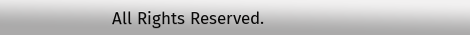All Rights Reserved.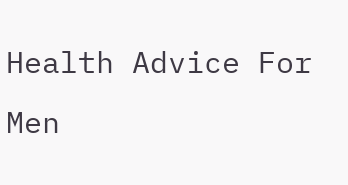Health Advice For Men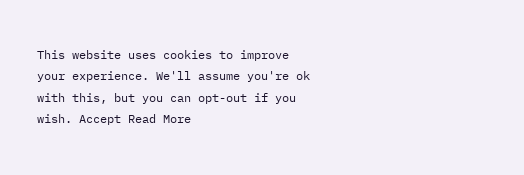This website uses cookies to improve your experience. We'll assume you're ok with this, but you can opt-out if you wish. Accept Read More